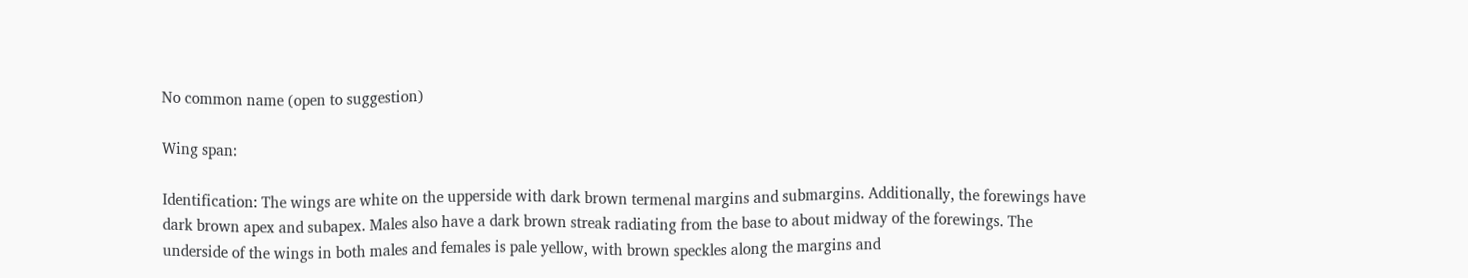No common name (open to suggestion)

Wing span:

Identification: The wings are white on the upperside with dark brown termenal margins and submargins. Additionally, the forewings have dark brown apex and subapex. Males also have a dark brown streak radiating from the base to about midway of the forewings. The underside of the wings in both males and females is pale yellow, with brown speckles along the margins and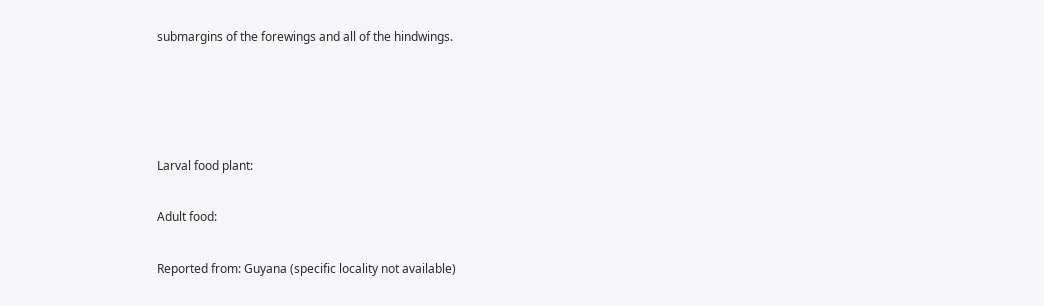submargins of the forewings and all of the hindwings.




Larval food plant:

Adult food:

Reported from: Guyana (specific locality not available)